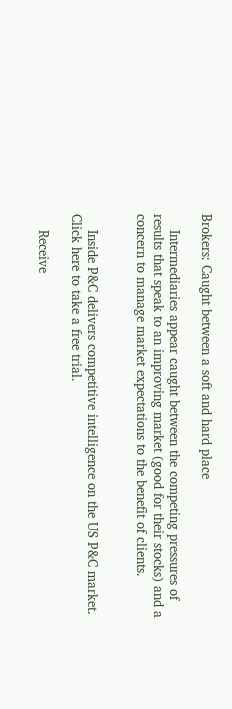Brokers: Caught between a soft and hard place

    Intermediaries appear caught between the competing pressures of results that speak to an improving market (good for their stocks) and a concern to manage market expectations to the benefit of clients.


    Inside P&C delivers competitive intelligence on the US P&C market. Click here to take a free trial.

    Receive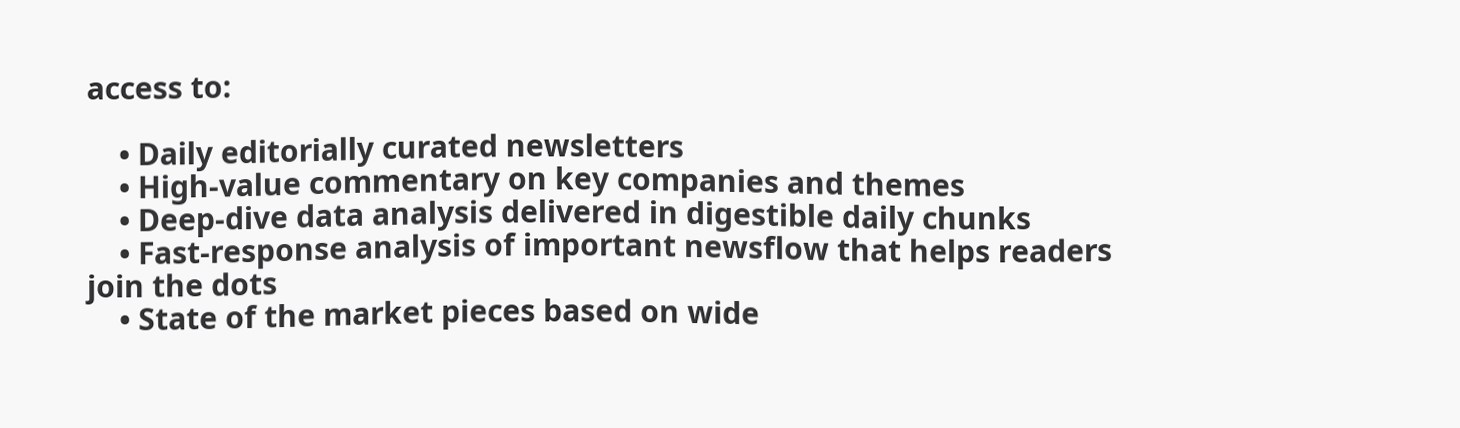access to:

    • Daily editorially curated newsletters
    • High-value commentary on key companies and themes
    • Deep-dive data analysis delivered in digestible daily chunks
    • Fast-response analysis of important newsflow that helps readers join the dots
    • State of the market pieces based on wide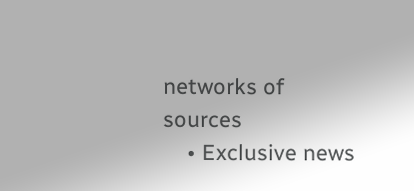networks of sources
    • Exclusive news